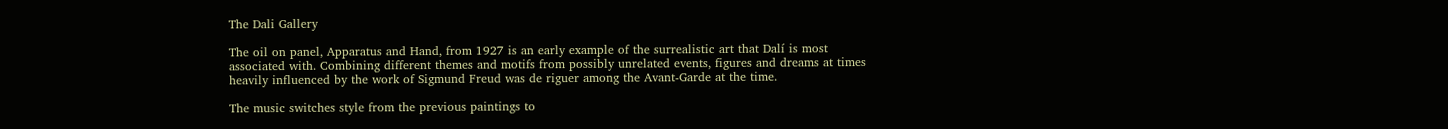The Dali Gallery

The oil on panel, Apparatus and Hand, from 1927 is an early example of the surrealistic art that Dalí is most associated with. Combining different themes and motifs from possibly unrelated events, figures and dreams at times heavily influenced by the work of Sigmund Freud was de riguer among the Avant-Garde at the time.

The music switches style from the previous paintings to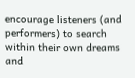encourage listeners (and performers) to search within their own dreams and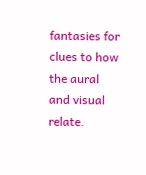fantasies for clues to how the aural and visual relate.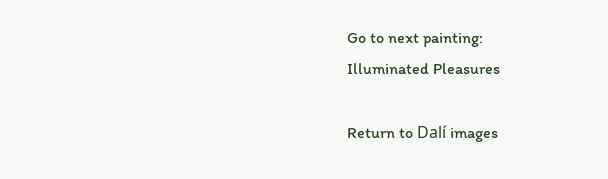Go to next painting:
Illuminated Pleasures

Return to Dalí images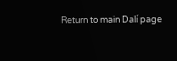Return to main Dalí page